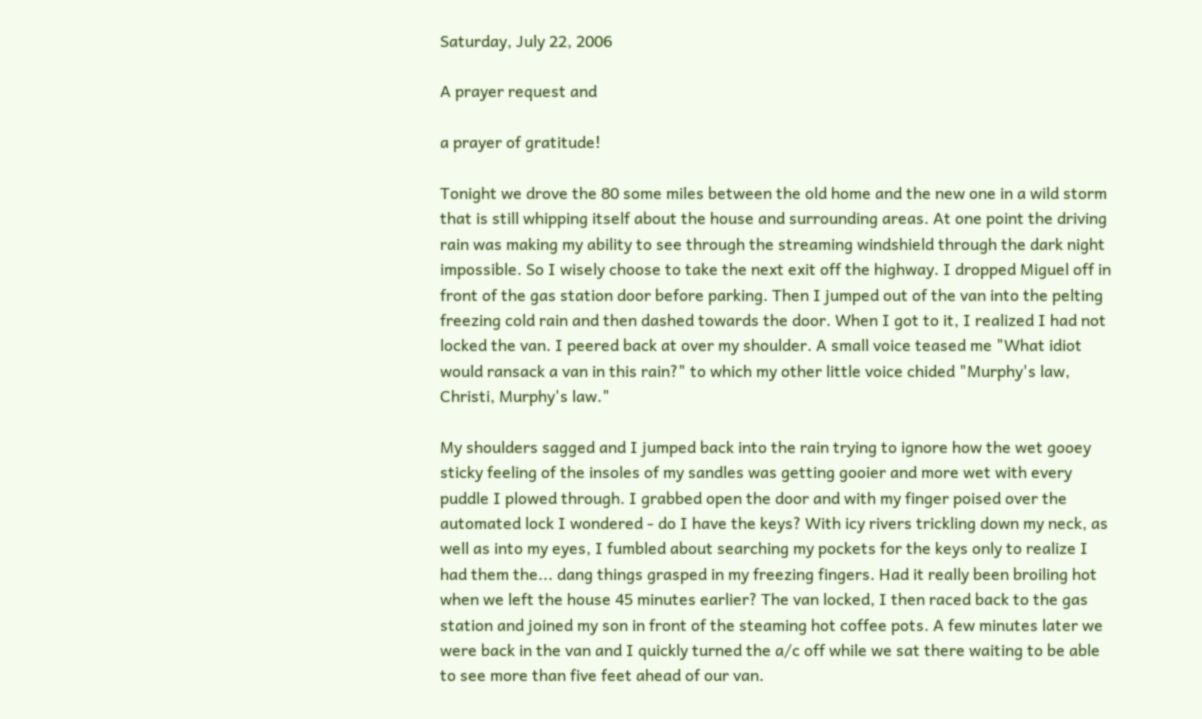Saturday, July 22, 2006

A prayer request and

a prayer of gratitude!

Tonight we drove the 80 some miles between the old home and the new one in a wild storm that is still whipping itself about the house and surrounding areas. At one point the driving rain was making my ability to see through the streaming windshield through the dark night impossible. So I wisely choose to take the next exit off the highway. I dropped Miguel off in front of the gas station door before parking. Then I jumped out of the van into the pelting freezing cold rain and then dashed towards the door. When I got to it, I realized I had not locked the van. I peered back at over my shoulder. A small voice teased me "What idiot would ransack a van in this rain?" to which my other little voice chided "Murphy's law, Christi, Murphy's law."

My shoulders sagged and I jumped back into the rain trying to ignore how the wet gooey sticky feeling of the insoles of my sandles was getting gooier and more wet with every puddle I plowed through. I grabbed open the door and with my finger poised over the automated lock I wondered - do I have the keys? With icy rivers trickling down my neck, as well as into my eyes, I fumbled about searching my pockets for the keys only to realize I had them the... dang things grasped in my freezing fingers. Had it really been broiling hot when we left the house 45 minutes earlier? The van locked, I then raced back to the gas station and joined my son in front of the steaming hot coffee pots. A few minutes later we were back in the van and I quickly turned the a/c off while we sat there waiting to be able to see more than five feet ahead of our van.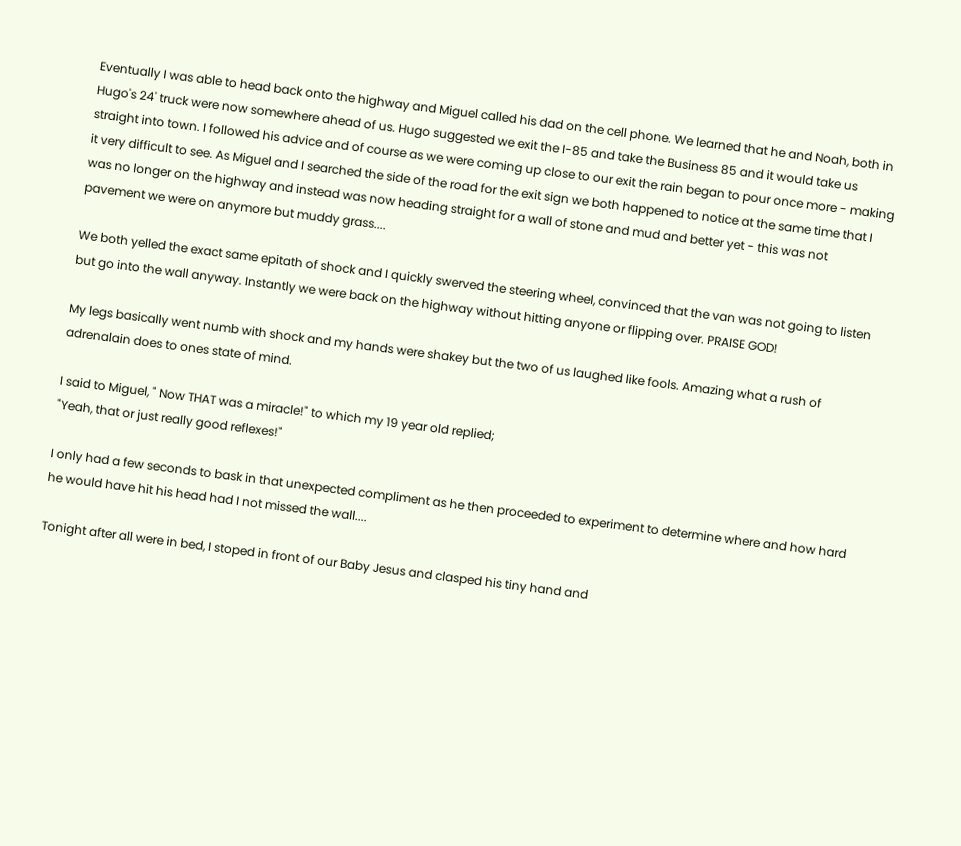Eventually I was able to head back onto the highway and Miguel called his dad on the cell phone. We learned that he and Noah, both in Hugo's 24' truck were now somewhere ahead of us. Hugo suggested we exit the I-85 and take the Business 85 and it would take us straight into town. I followed his advice and of course as we were coming up close to our exit the rain began to pour once more - making it very difficult to see. As Miguel and I searched the side of the road for the exit sign we both happened to notice at the same time that I was no longer on the highway and instead was now heading straight for a wall of stone and mud and better yet - this was not pavement we were on anymore but muddy grass....

We both yelled the exact same epitath of shock and I quickly swerved the steering wheel, convinced that the van was not going to listen but go into the wall anyway. Instantly we were back on the highway without hitting anyone or flipping over. PRAISE GOD!

My legs basically went numb with shock and my hands were shakey but the two of us laughed like fools. Amazing what a rush of adrenalain does to ones state of mind.

I said to Miguel, " Now THAT was a miracle!" to which my 19 year old replied;
"Yeah, that or just really good reflexes!"

I only had a few seconds to bask in that unexpected compliment as he then proceeded to experiment to determine where and how hard he would have hit his head had I not missed the wall....

Tonight after all were in bed, I stoped in front of our Baby Jesus and clasped his tiny hand and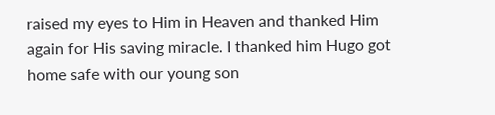raised my eyes to Him in Heaven and thanked Him again for His saving miracle. I thanked him Hugo got home safe with our young son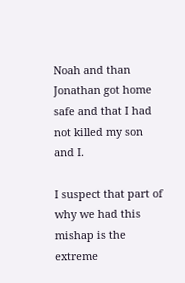Noah and than Jonathan got home safe and that I had not killed my son and I.

I suspect that part of why we had this mishap is the extreme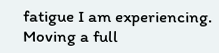fatigue I am experiencing. Moving a full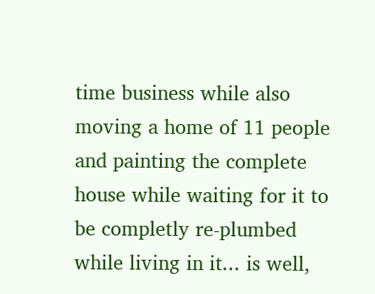time business while also moving a home of 11 people and painting the complete house while waiting for it to be completly re-plumbed while living in it... is well,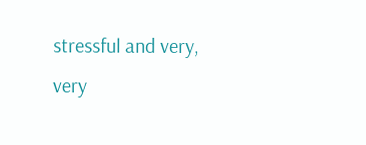stressful and very, very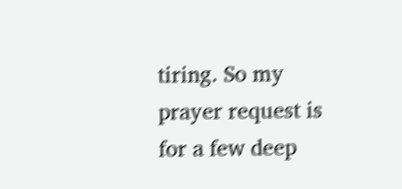tiring. So my prayer request is for a few deep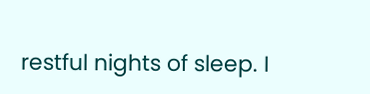restful nights of sleep. I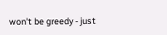won't be greedy - just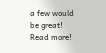a few would be great! Read more!